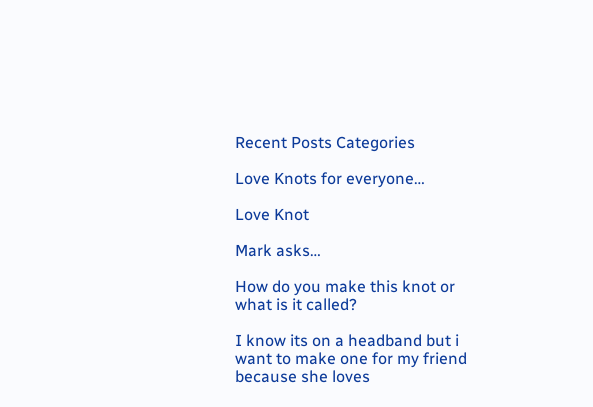Recent Posts Categories

Love Knots for everyone…

Love Knot

Mark asks…

How do you make this knot or what is it called?

I know its on a headband but i want to make one for my friend because she loves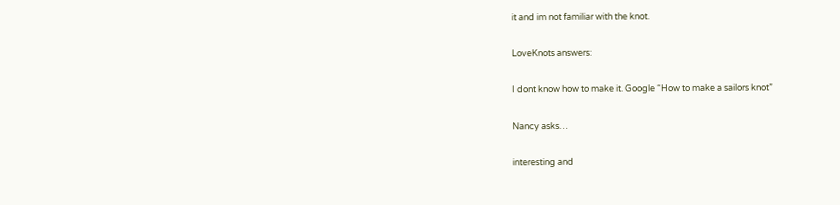it and im not familiar with the knot.

LoveKnots answers:

I dont know how to make it. Google “How to make a sailors knot”

Nancy asks…

interesting and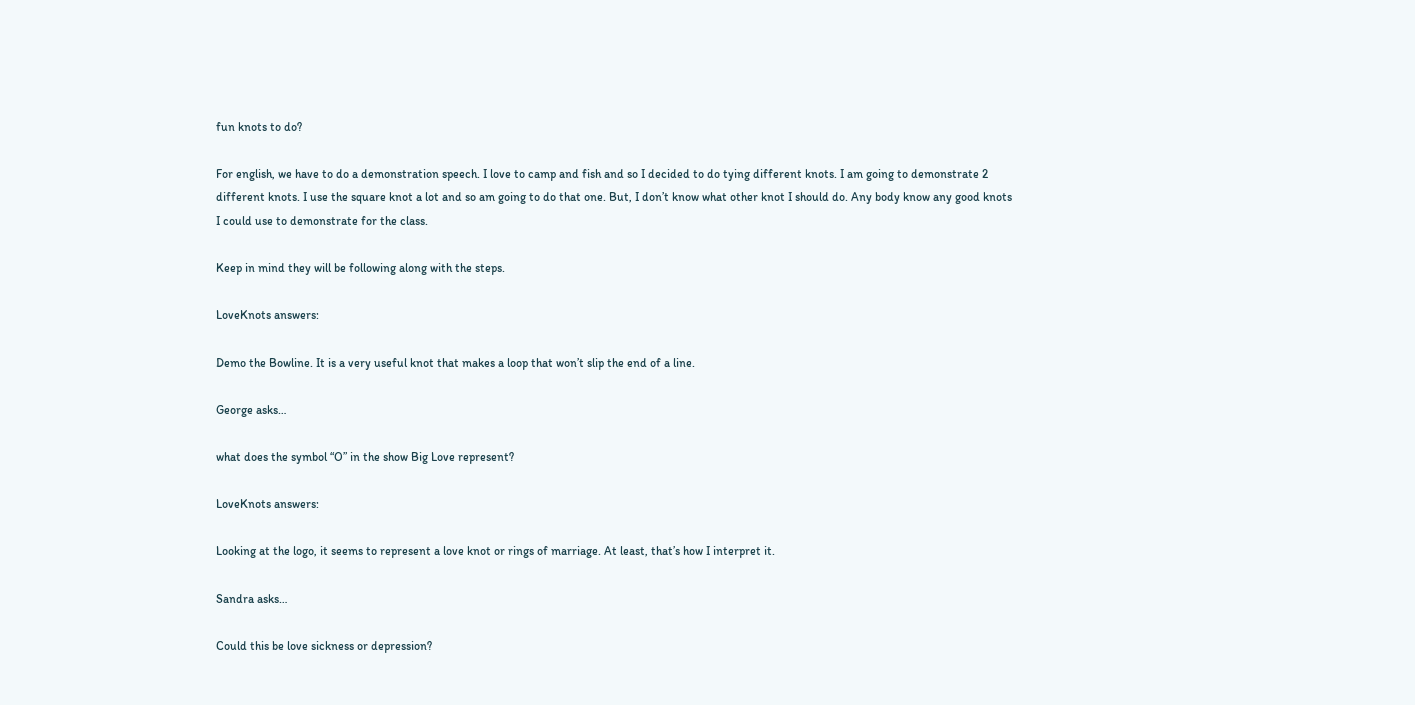fun knots to do?

For english, we have to do a demonstration speech. I love to camp and fish and so I decided to do tying different knots. I am going to demonstrate 2 different knots. I use the square knot a lot and so am going to do that one. But, I don’t know what other knot I should do. Any body know any good knots I could use to demonstrate for the class.

Keep in mind they will be following along with the steps.

LoveKnots answers:

Demo the Bowline. It is a very useful knot that makes a loop that won’t slip the end of a line.

George asks…

what does the symbol “O” in the show Big Love represent?

LoveKnots answers:

Looking at the logo, it seems to represent a love knot or rings of marriage. At least, that’s how I interpret it.

Sandra asks…

Could this be love sickness or depression?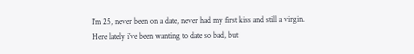I’m 25, never been on a date, never had my first kiss and still a virgin. Here lately i’ve been wanting to date so bad, but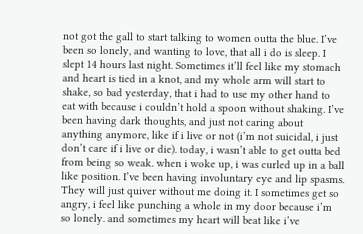not got the gall to start talking to women outta the blue. I’ve been so lonely, and wanting to love, that all i do is sleep. I slept 14 hours last night. Sometimes it’ll feel like my stomach and heart is tied in a knot, and my whole arm will start to shake, so bad yesterday, that i had to use my other hand to eat with because i couldn’t hold a spoon without shaking. I’ve been having dark thoughts, and just not caring about anything anymore, like if i live or not (i’m not suicidal, i just don’t care if i live or die). today, i wasn’t able to get outta bed from being so weak. when i woke up, i was curled up in a ball like position. I’ve been having involuntary eye and lip spasms. They will just quiver without me doing it. I sometimes get so angry, i feel like punching a whole in my door because i’m so lonely. and sometimes my heart will beat like i’ve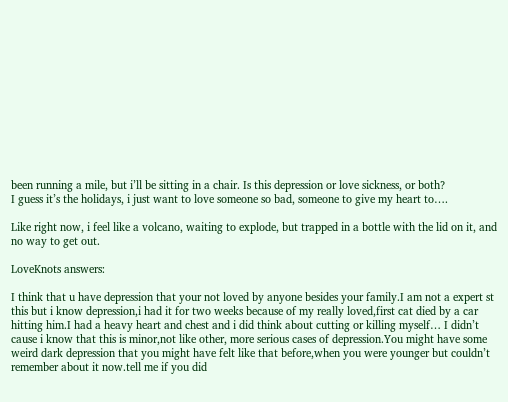been running a mile, but i’ll be sitting in a chair. Is this depression or love sickness, or both?
I guess it’s the holidays, i just want to love someone so bad, someone to give my heart to….

Like right now, i feel like a volcano, waiting to explode, but trapped in a bottle with the lid on it, and no way to get out.

LoveKnots answers:

I think that u have depression that your not loved by anyone besides your family.I am not a expert st this but i know depression,i had it for two weeks because of my really loved,first cat died by a car hitting him.I had a heavy heart and chest and i did think about cutting or killing myself… I didn’t cause i know that this is minor,not like other, more serious cases of depression.You might have some weird dark depression that you might have felt like that before,when you were younger but couldn’t remember about it now.tell me if you did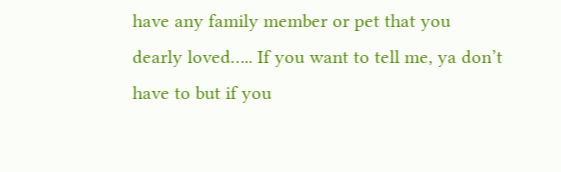have any family member or pet that you dearly loved….. If you want to tell me, ya don’t have to but if you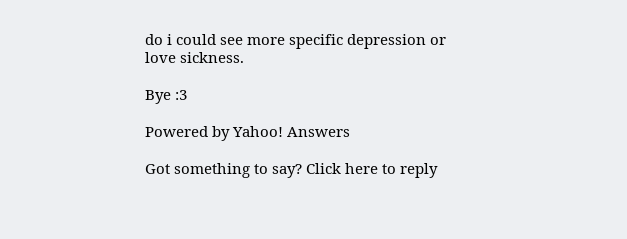do i could see more specific depression or love sickness.

Bye :3

Powered by Yahoo! Answers

Got something to say? Click here to reply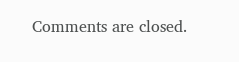Comments are closed.